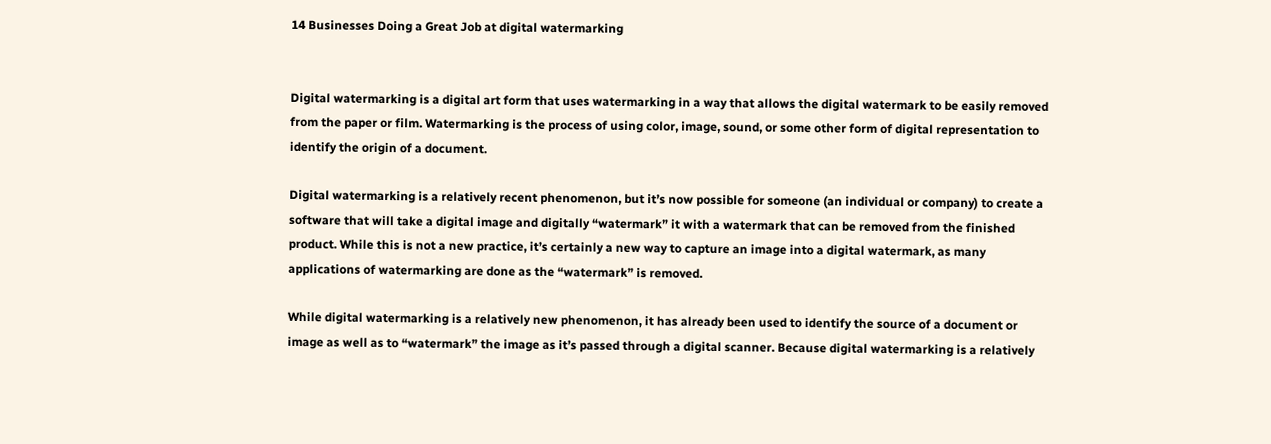14 Businesses Doing a Great Job at digital watermarking


Digital watermarking is a digital art form that uses watermarking in a way that allows the digital watermark to be easily removed from the paper or film. Watermarking is the process of using color, image, sound, or some other form of digital representation to identify the origin of a document.

Digital watermarking is a relatively recent phenomenon, but it’s now possible for someone (an individual or company) to create a software that will take a digital image and digitally “watermark” it with a watermark that can be removed from the finished product. While this is not a new practice, it’s certainly a new way to capture an image into a digital watermark, as many applications of watermarking are done as the “watermark” is removed.

While digital watermarking is a relatively new phenomenon, it has already been used to identify the source of a document or image as well as to “watermark” the image as it’s passed through a digital scanner. Because digital watermarking is a relatively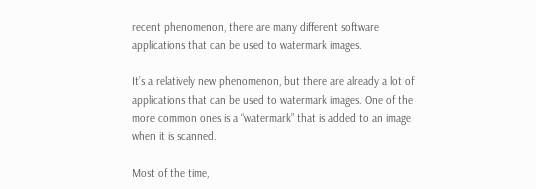recent phenomenon, there are many different software applications that can be used to watermark images.

It’s a relatively new phenomenon, but there are already a lot of applications that can be used to watermark images. One of the more common ones is a “watermark” that is added to an image when it is scanned.

Most of the time,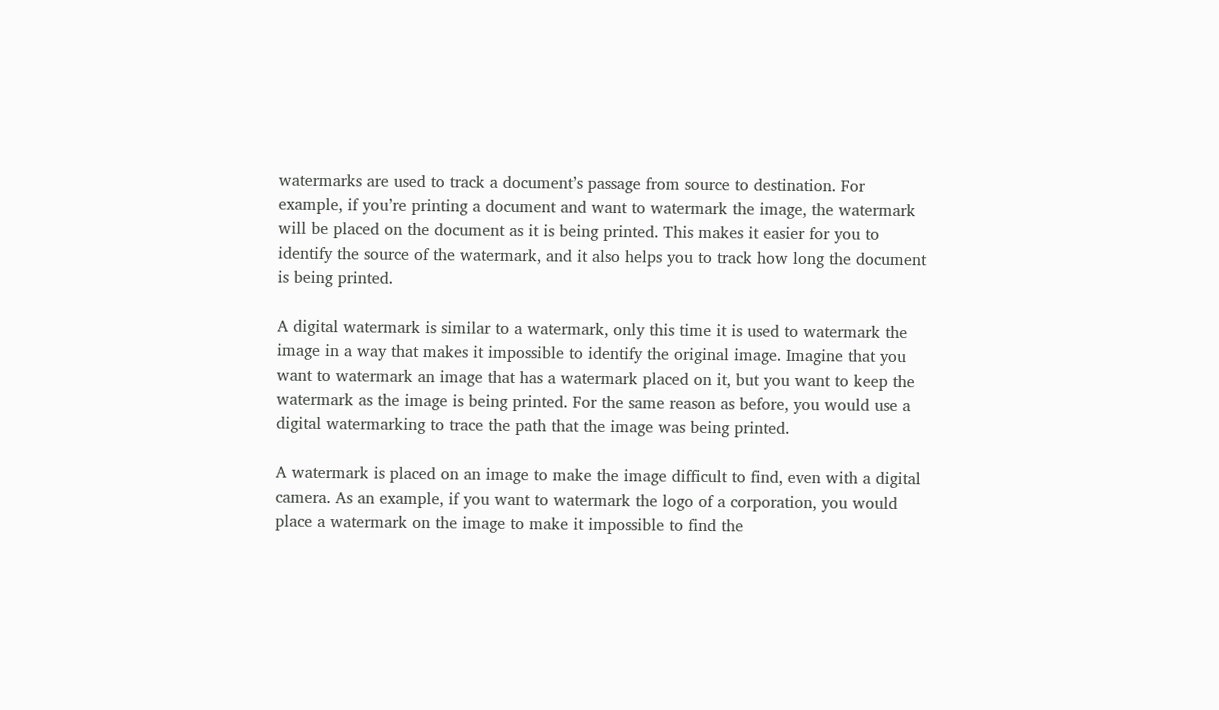watermarks are used to track a document’s passage from source to destination. For example, if you’re printing a document and want to watermark the image, the watermark will be placed on the document as it is being printed. This makes it easier for you to identify the source of the watermark, and it also helps you to track how long the document is being printed.

A digital watermark is similar to a watermark, only this time it is used to watermark the image in a way that makes it impossible to identify the original image. Imagine that you want to watermark an image that has a watermark placed on it, but you want to keep the watermark as the image is being printed. For the same reason as before, you would use a digital watermarking to trace the path that the image was being printed.

A watermark is placed on an image to make the image difficult to find, even with a digital camera. As an example, if you want to watermark the logo of a corporation, you would place a watermark on the image to make it impossible to find the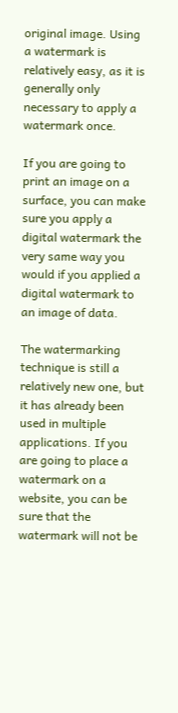original image. Using a watermark is relatively easy, as it is generally only necessary to apply a watermark once.

If you are going to print an image on a surface, you can make sure you apply a digital watermark the very same way you would if you applied a digital watermark to an image of data.

The watermarking technique is still a relatively new one, but it has already been used in multiple applications. If you are going to place a watermark on a website, you can be sure that the watermark will not be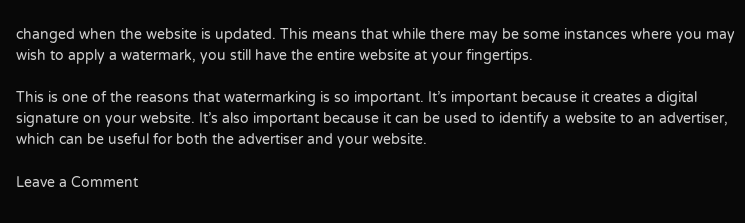changed when the website is updated. This means that while there may be some instances where you may wish to apply a watermark, you still have the entire website at your fingertips.

This is one of the reasons that watermarking is so important. It’s important because it creates a digital signature on your website. It’s also important because it can be used to identify a website to an advertiser, which can be useful for both the advertiser and your website.

Leave a Comment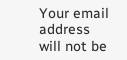Your email address will not be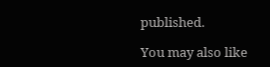published.

You may also like